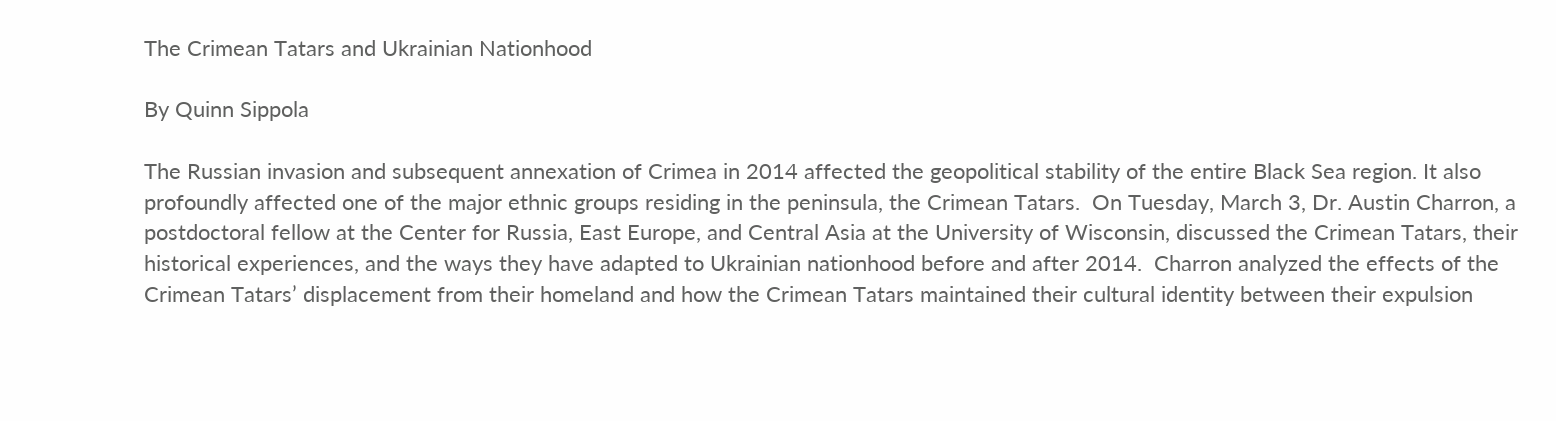The Crimean Tatars and Ukrainian Nationhood

By Quinn Sippola

The Russian invasion and subsequent annexation of Crimea in 2014 affected the geopolitical stability of the entire Black Sea region. It also profoundly affected one of the major ethnic groups residing in the peninsula, the Crimean Tatars.  On Tuesday, March 3, Dr. Austin Charron, a postdoctoral fellow at the Center for Russia, East Europe, and Central Asia at the University of Wisconsin, discussed the Crimean Tatars, their historical experiences, and the ways they have adapted to Ukrainian nationhood before and after 2014.  Charron analyzed the effects of the Crimean Tatars’ displacement from their homeland and how the Crimean Tatars maintained their cultural identity between their expulsion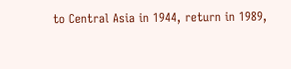to Central Asia in 1944, return in 1989,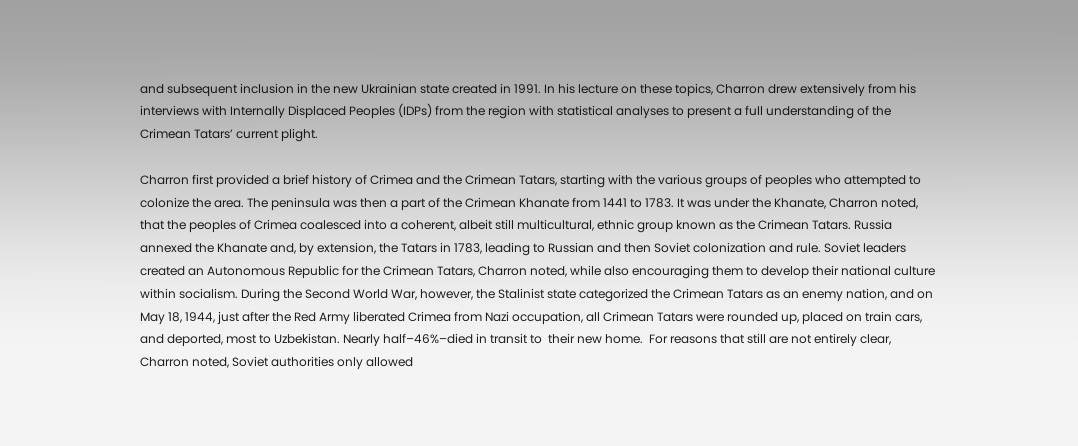and subsequent inclusion in the new Ukrainian state created in 1991. In his lecture on these topics, Charron drew extensively from his interviews with Internally Displaced Peoples (IDPs) from the region with statistical analyses to present a full understanding of the Crimean Tatars’ current plight.

Charron first provided a brief history of Crimea and the Crimean Tatars, starting with the various groups of peoples who attempted to colonize the area. The peninsula was then a part of the Crimean Khanate from 1441 to 1783. It was under the Khanate, Charron noted, that the peoples of Crimea coalesced into a coherent, albeit still multicultural, ethnic group known as the Crimean Tatars. Russia annexed the Khanate and, by extension, the Tatars in 1783, leading to Russian and then Soviet colonization and rule. Soviet leaders created an Autonomous Republic for the Crimean Tatars, Charron noted, while also encouraging them to develop their national culture within socialism. During the Second World War, however, the Stalinist state categorized the Crimean Tatars as an enemy nation, and on May 18, 1944, just after the Red Army liberated Crimea from Nazi occupation, all Crimean Tatars were rounded up, placed on train cars, and deported, most to Uzbekistan. Nearly half–46%–died in transit to  their new home.  For reasons that still are not entirely clear, Charron noted, Soviet authorities only allowed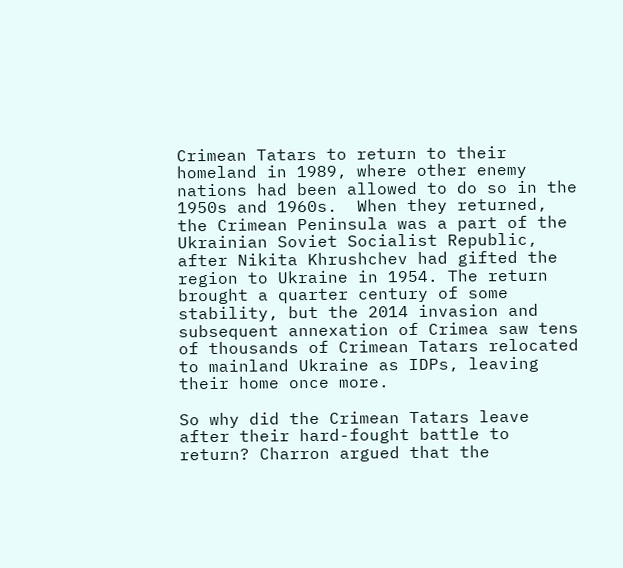Crimean Tatars to return to their homeland in 1989, where other enemy nations had been allowed to do so in the 1950s and 1960s.  When they returned, the Crimean Peninsula was a part of the Ukrainian Soviet Socialist Republic, after Nikita Khrushchev had gifted the region to Ukraine in 1954. The return brought a quarter century of some stability, but the 2014 invasion and subsequent annexation of Crimea saw tens of thousands of Crimean Tatars relocated to mainland Ukraine as IDPs, leaving their home once more.

So why did the Crimean Tatars leave after their hard-fought battle to return? Charron argued that the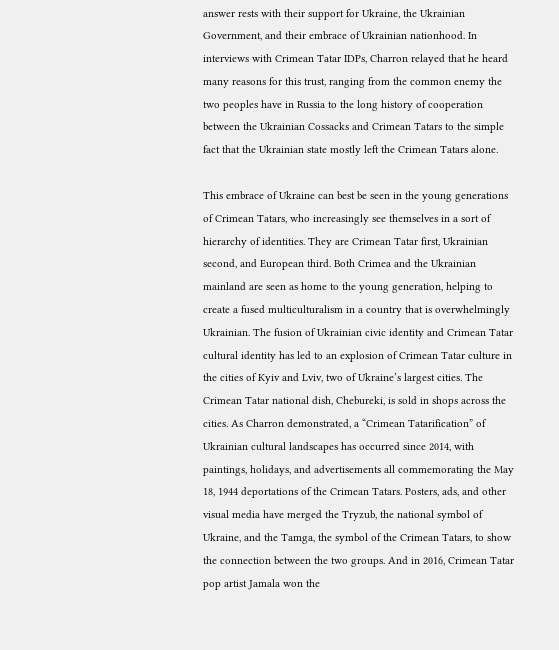answer rests with their support for Ukraine, the Ukrainian Government, and their embrace of Ukrainian nationhood. In interviews with Crimean Tatar IDPs, Charron relayed that he heard many reasons for this trust, ranging from the common enemy the two peoples have in Russia to the long history of cooperation between the Ukrainian Cossacks and Crimean Tatars to the simple fact that the Ukrainian state mostly left the Crimean Tatars alone.

This embrace of Ukraine can best be seen in the young generations of Crimean Tatars, who increasingly see themselves in a sort of hierarchy of identities. They are Crimean Tatar first, Ukrainian second, and European third. Both Crimea and the Ukrainian mainland are seen as home to the young generation, helping to create a fused multiculturalism in a country that is overwhelmingly Ukrainian. The fusion of Ukrainian civic identity and Crimean Tatar cultural identity has led to an explosion of Crimean Tatar culture in the cities of Kyiv and Lviv, two of Ukraine’s largest cities. The Crimean Tatar national dish, Chebureki, is sold in shops across the cities. As Charron demonstrated, a “Crimean Tatarification” of Ukrainian cultural landscapes has occurred since 2014, with paintings, holidays, and advertisements all commemorating the May 18, 1944 deportations of the Crimean Tatars. Posters, ads, and other visual media have merged the Tryzub, the national symbol of Ukraine, and the Tamga, the symbol of the Crimean Tatars, to show the connection between the two groups. And in 2016, Crimean Tatar pop artist Jamala won the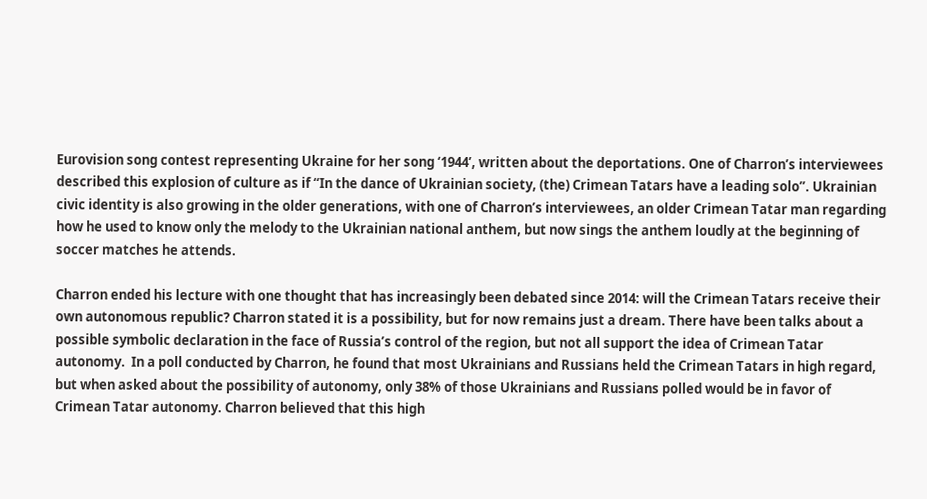Eurovision song contest representing Ukraine for her song ‘1944’, written about the deportations. One of Charron’s interviewees described this explosion of culture as if “In the dance of Ukrainian society, (the) Crimean Tatars have a leading solo”. Ukrainian civic identity is also growing in the older generations, with one of Charron’s interviewees, an older Crimean Tatar man regarding how he used to know only the melody to the Ukrainian national anthem, but now sings the anthem loudly at the beginning of soccer matches he attends.

Charron ended his lecture with one thought that has increasingly been debated since 2014: will the Crimean Tatars receive their own autonomous republic? Charron stated it is a possibility, but for now remains just a dream. There have been talks about a possible symbolic declaration in the face of Russia’s control of the region, but not all support the idea of Crimean Tatar autonomy.  In a poll conducted by Charron, he found that most Ukrainians and Russians held the Crimean Tatars in high regard, but when asked about the possibility of autonomy, only 38% of those Ukrainians and Russians polled would be in favor of Crimean Tatar autonomy. Charron believed that this high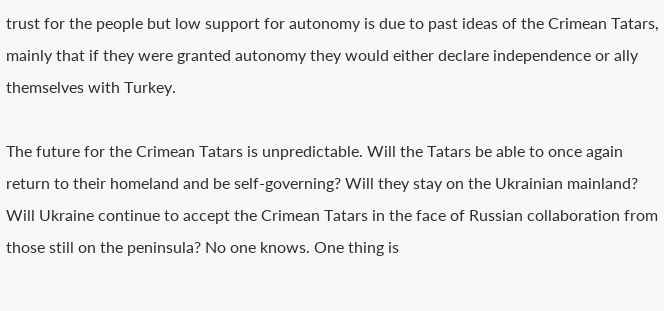trust for the people but low support for autonomy is due to past ideas of the Crimean Tatars, mainly that if they were granted autonomy they would either declare independence or ally themselves with Turkey.

The future for the Crimean Tatars is unpredictable. Will the Tatars be able to once again return to their homeland and be self-governing? Will they stay on the Ukrainian mainland?  Will Ukraine continue to accept the Crimean Tatars in the face of Russian collaboration from those still on the peninsula? No one knows. One thing is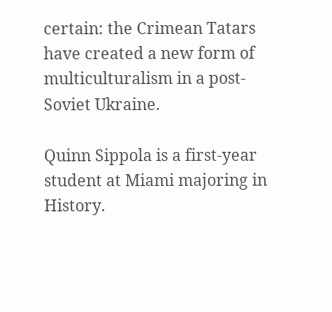certain: the Crimean Tatars have created a new form of multiculturalism in a post-Soviet Ukraine.

Quinn Sippola is a first-year student at Miami majoring in History.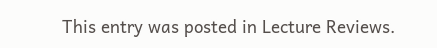This entry was posted in Lecture Reviews.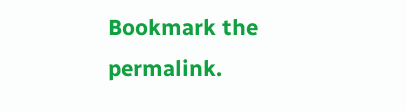Bookmark the permalink.